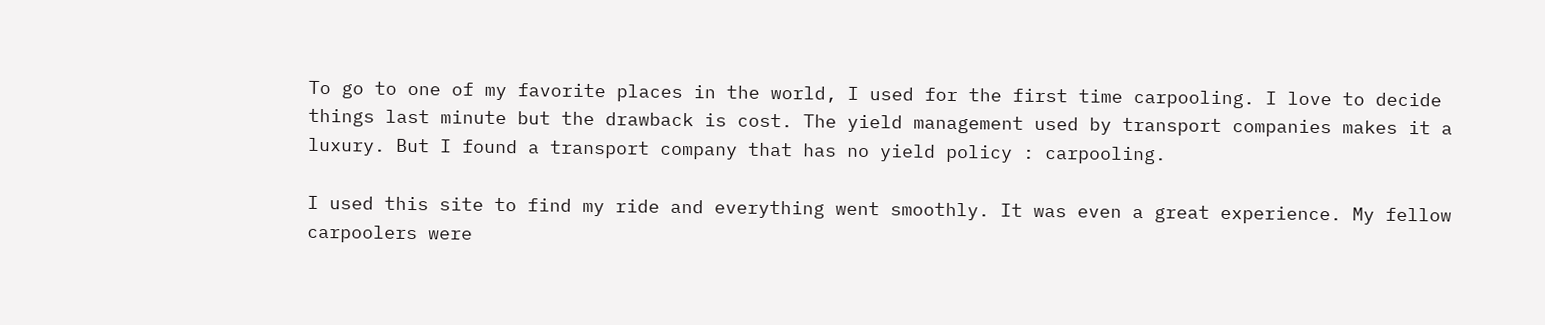To go to one of my favorite places in the world, I used for the first time carpooling. I love to decide things last minute but the drawback is cost. The yield management used by transport companies makes it a luxury. But I found a transport company that has no yield policy : carpooling.

I used this site to find my ride and everything went smoothly. It was even a great experience. My fellow carpoolers were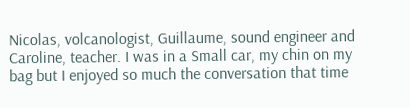Nicolas, volcanologist, Guillaume, sound engineer and Caroline, teacher. I was in a Small car, my chin on my bag but I enjoyed so much the conversation that time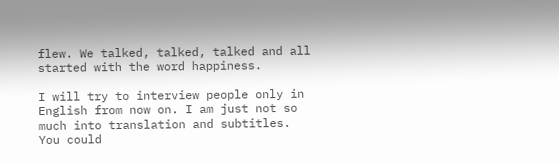flew. We talked, talked, talked and all started with the word happiness.

I will try to interview people only in English from now on. I am just not so much into translation and subtitles. You could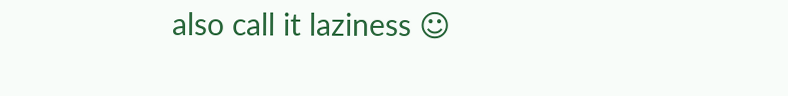also call it laziness ☺